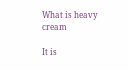What is heavy cream

It is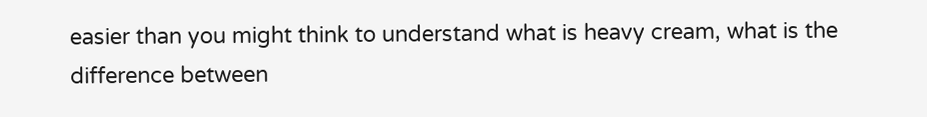easier than you might think to understand what is heavy cream, what is the difference between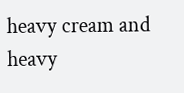heavy cream and heavy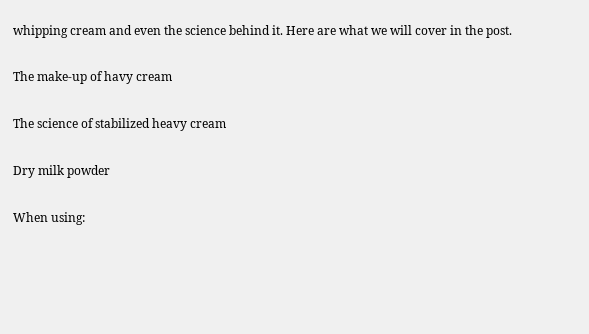whipping cream and even the science behind it. Here are what we will cover in the post.

The make-up of havy cream

The science of stabilized heavy cream

Dry milk powder

When using: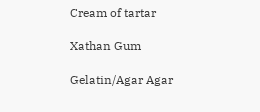Cream of tartar

Xathan Gum

Gelatin/Agar Agar